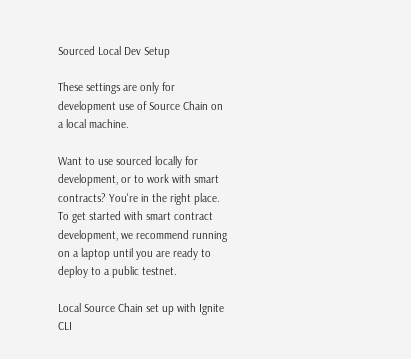Sourced Local Dev Setup

These settings are only for development use of Source Chain on a local machine.

Want to use sourced locally for development, or to work with smart contracts? You're in the right place. To get started with smart contract development, we recommend running on a laptop until you are ready to deploy to a public testnet.

Local Source Chain set up with Ignite CLI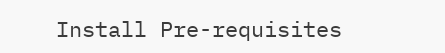Install Pre-requisites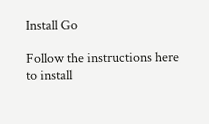Install Go

Follow the instructions here to install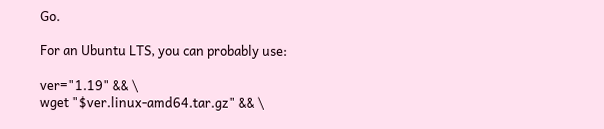Go.

For an Ubuntu LTS, you can probably use:

ver="1.19" && \
wget "$ver.linux-amd64.tar.gz" && \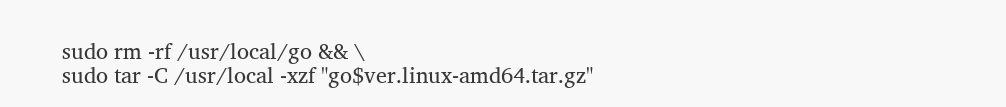sudo rm -rf /usr/local/go && \
sudo tar -C /usr/local -xzf "go$ver.linux-amd64.tar.gz"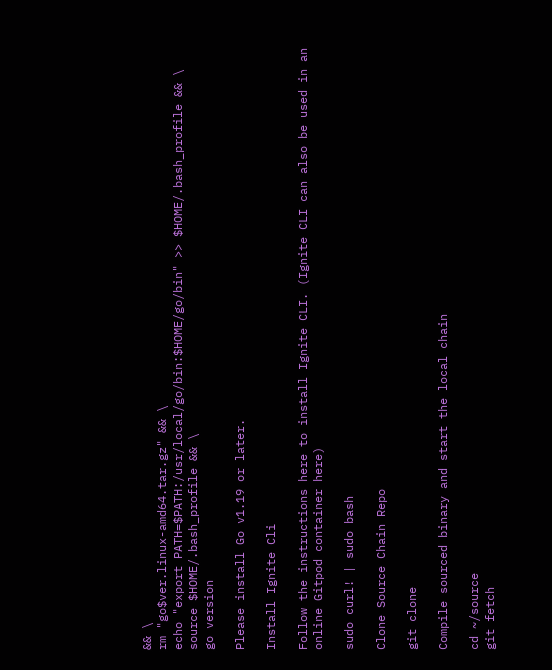&& \
rm "go$ver.linux-amd64.tar.gz" && \
echo "export PATH=$PATH:/usr/local/go/bin:$HOME/go/bin" >> $HOME/.bash_profile && \
source $HOME/.bash_profile && \
go version

Please install Go v1.19 or later.

Install Ignite Cli

Follow the instructions here to install Ignite CLI. (Ignite CLI can also be used in an online Gitpod container here)

sudo curl! | sudo bash

Clone Source Chain Repo

git clone

Compile sourced binary and start the local chain

cd ~/source
git fetch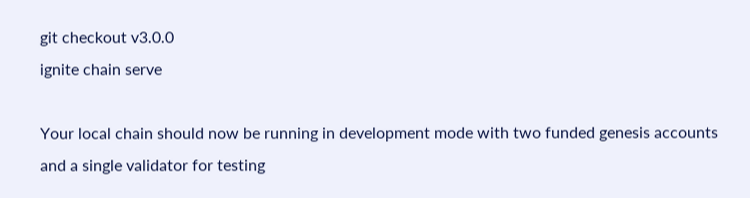git checkout v3.0.0
ignite chain serve

Your local chain should now be running in development mode with two funded genesis accounts and a single validator for testing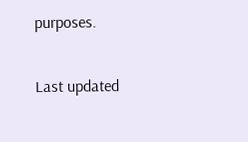purposes.

Last updated